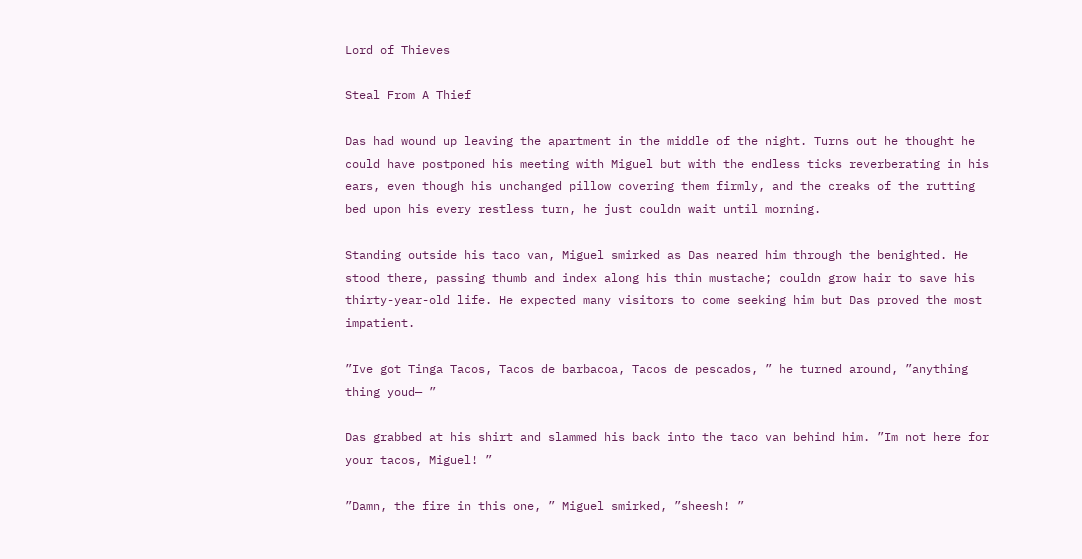Lord of Thieves

Steal From A Thief

Das had wound up leaving the apartment in the middle of the night. Turns out he thought he could have postponed his meeting with Miguel but with the endless ticks reverberating in his ears, even though his unchanged pillow covering them firmly, and the creaks of the rutting bed upon his every restless turn, he just couldn wait until morning.

Standing outside his taco van, Miguel smirked as Das neared him through the benighted. He stood there, passing thumb and index along his thin mustache; couldn grow hair to save his thirty-year-old life. He expected many visitors to come seeking him but Das proved the most impatient.

”Ive got Tinga Tacos, Tacos de barbacoa, Tacos de pescados, ” he turned around, ”anything thing youd— ”

Das grabbed at his shirt and slammed his back into the taco van behind him. ”Im not here for your tacos, Miguel! ”

”Damn, the fire in this one, ” Miguel smirked, ”sheesh! ”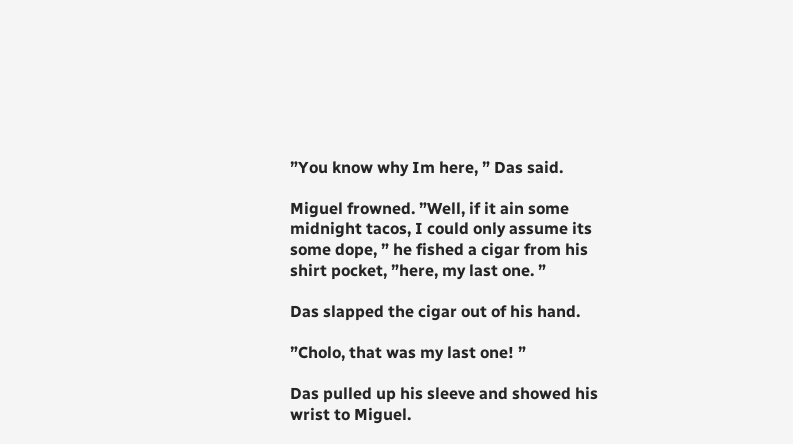”You know why Im here, ” Das said.

Miguel frowned. ”Well, if it ain some midnight tacos, I could only assume its some dope, ” he fished a cigar from his shirt pocket, ”here, my last one. ”

Das slapped the cigar out of his hand.

”Cholo, that was my last one! ”

Das pulled up his sleeve and showed his wrist to Miguel.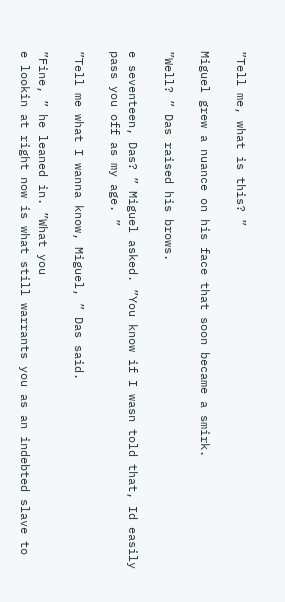”Tell me, what is this? ”

Miguel grew a nuance on his face that soon became a smirk.

”Well? ” Das raised his brows.

e seventeen, Das? ” Miguel asked. ”You know if I wasn told that, Id easily pass you off as my age. ”

”Tell me what I wanna know, Miguel, ” Das said.

”Fine, ” he leaned in. ”What you
e lookin at right now is what still warrants you as an indebted slave to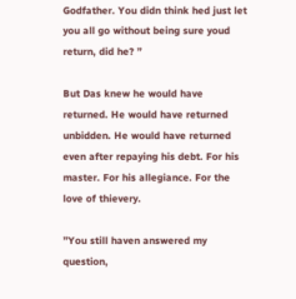Godfather. You didn think hed just let you all go without being sure youd return, did he? ”

But Das knew he would have returned. He would have returned unbidden. He would have returned even after repaying his debt. For his master. For his allegiance. For the love of thievery.

”You still haven answered my question,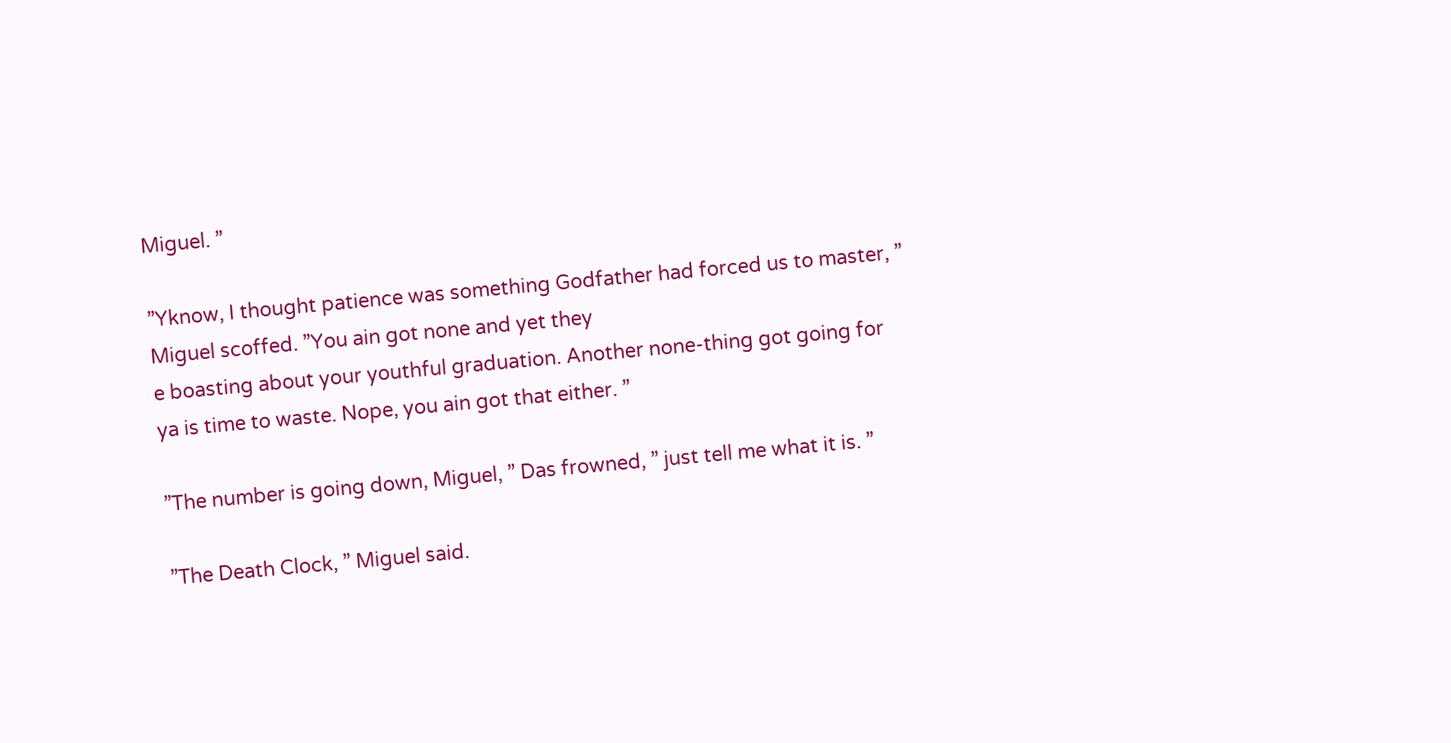Miguel. ”

”Yknow, I thought patience was something Godfather had forced us to master, ” Miguel scoffed. ”You ain got none and yet they
e boasting about your youthful graduation. Another none-thing got going for ya is time to waste. Nope, you ain got that either. ”

”The number is going down, Miguel, ” Das frowned, ” just tell me what it is. ”

”The Death Clock, ” Miguel said.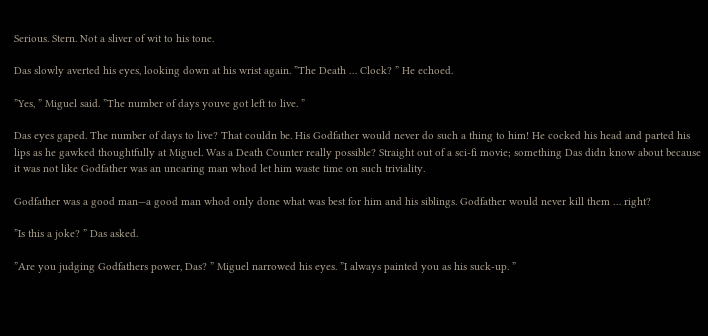Serious. Stern. Not a sliver of wit to his tone.

Das slowly averted his eyes, looking down at his wrist again. ”The Death … Clock? ” He echoed.

”Yes, ” Miguel said. ”The number of days youve got left to live. ”

Das eyes gaped. The number of days to live? That couldn be. His Godfather would never do such a thing to him! He cocked his head and parted his lips as he gawked thoughtfully at Miguel. Was a Death Counter really possible? Straight out of a sci-fi movie; something Das didn know about because it was not like Godfather was an uncaring man whod let him waste time on such triviality.

Godfather was a good man—a good man whod only done what was best for him and his siblings. Godfather would never kill them … right?

”Is this a joke? ” Das asked.

”Are you judging Godfathers power, Das? ” Miguel narrowed his eyes. ”I always painted you as his suck-up. ”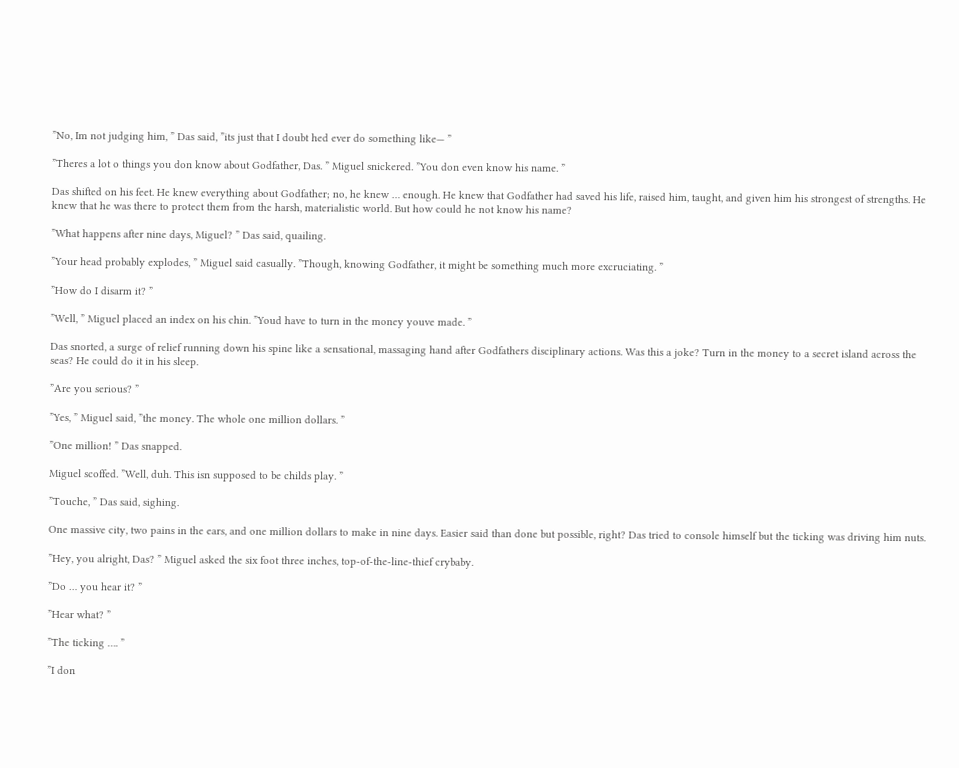”No, Im not judging him, ” Das said, ”its just that I doubt hed ever do something like— ”

”Theres a lot o things you don know about Godfather, Das. ” Miguel snickered. ”You don even know his name. ”

Das shifted on his feet. He knew everything about Godfather; no, he knew … enough. He knew that Godfather had saved his life, raised him, taught, and given him his strongest of strengths. He knew that he was there to protect them from the harsh, materialistic world. But how could he not know his name?

”What happens after nine days, Miguel? ” Das said, quailing.

”Your head probably explodes, ” Miguel said casually. ”Though, knowing Godfather, it might be something much more excruciating. ”

”How do I disarm it? ”

”Well, ” Miguel placed an index on his chin. ”Youd have to turn in the money youve made. ”

Das snorted, a surge of relief running down his spine like a sensational, massaging hand after Godfathers disciplinary actions. Was this a joke? Turn in the money to a secret island across the seas? He could do it in his sleep.

”Are you serious? ”

”Yes, ” Miguel said, ”the money. The whole one million dollars. ”

”One million! ” Das snapped.

Miguel scoffed. ”Well, duh. This isn supposed to be childs play. ”

”Touche, ” Das said, sighing.

One massive city, two pains in the ears, and one million dollars to make in nine days. Easier said than done but possible, right? Das tried to console himself but the ticking was driving him nuts.

”Hey, you alright, Das? ” Miguel asked the six foot three inches, top-of-the-line-thief crybaby.

”Do … you hear it? ”

”Hear what? ”

”The ticking …. ”

”I don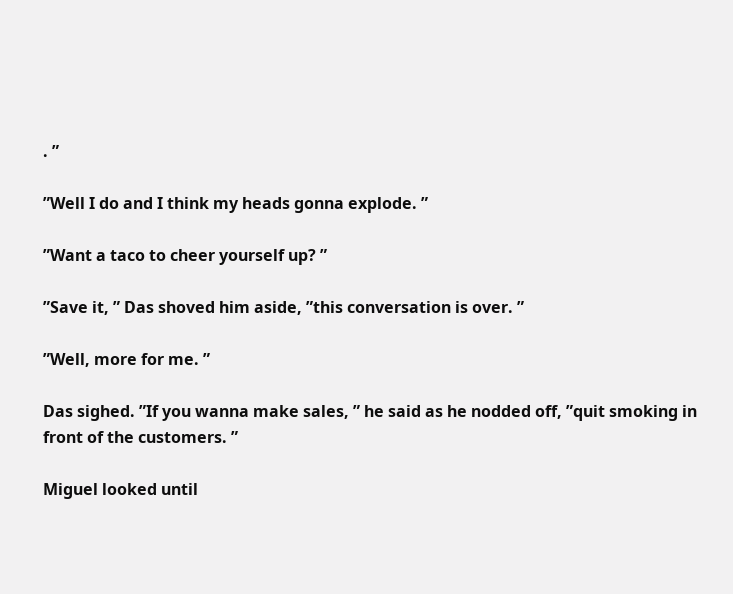. ”

”Well I do and I think my heads gonna explode. ”

”Want a taco to cheer yourself up? ”

”Save it, ” Das shoved him aside, ”this conversation is over. ”

”Well, more for me. ”

Das sighed. ”If you wanna make sales, ” he said as he nodded off, ”quit smoking in front of the customers. ”

Miguel looked until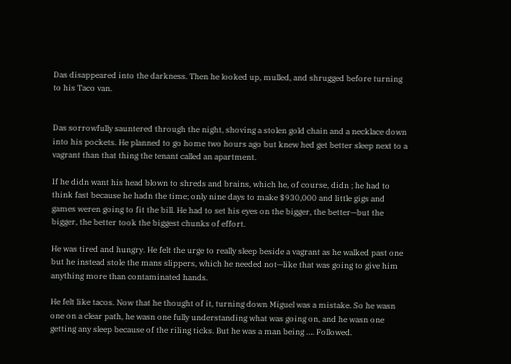Das disappeared into the darkness. Then he looked up, mulled, and shrugged before turning to his Taco van.


Das sorrowfully sauntered through the night, shoving a stolen gold chain and a necklace down into his pockets. He planned to go home two hours ago but knew hed get better sleep next to a vagrant than that thing the tenant called an apartment.

If he didn want his head blown to shreds and brains, which he, of course, didn ; he had to think fast because he hadn the time; only nine days to make $930,000 and little gigs and games weren going to fit the bill. He had to set his eyes on the bigger, the better—but the bigger, the better took the biggest chunks of effort.

He was tired and hungry. He felt the urge to really sleep beside a vagrant as he walked past one but he instead stole the mans slippers, which he needed not—like that was going to give him anything more than contaminated hands.

He felt like tacos. Now that he thought of it, turning down Miguel was a mistake. So he wasn one on a clear path, he wasn one fully understanding what was going on, and he wasn one getting any sleep because of the riling ticks. But he was a man being …. Followed.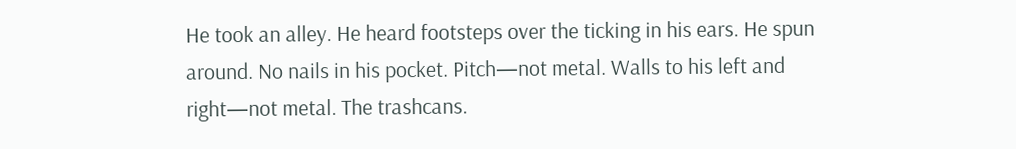He took an alley. He heard footsteps over the ticking in his ears. He spun around. No nails in his pocket. Pitch—not metal. Walls to his left and right—not metal. The trashcans.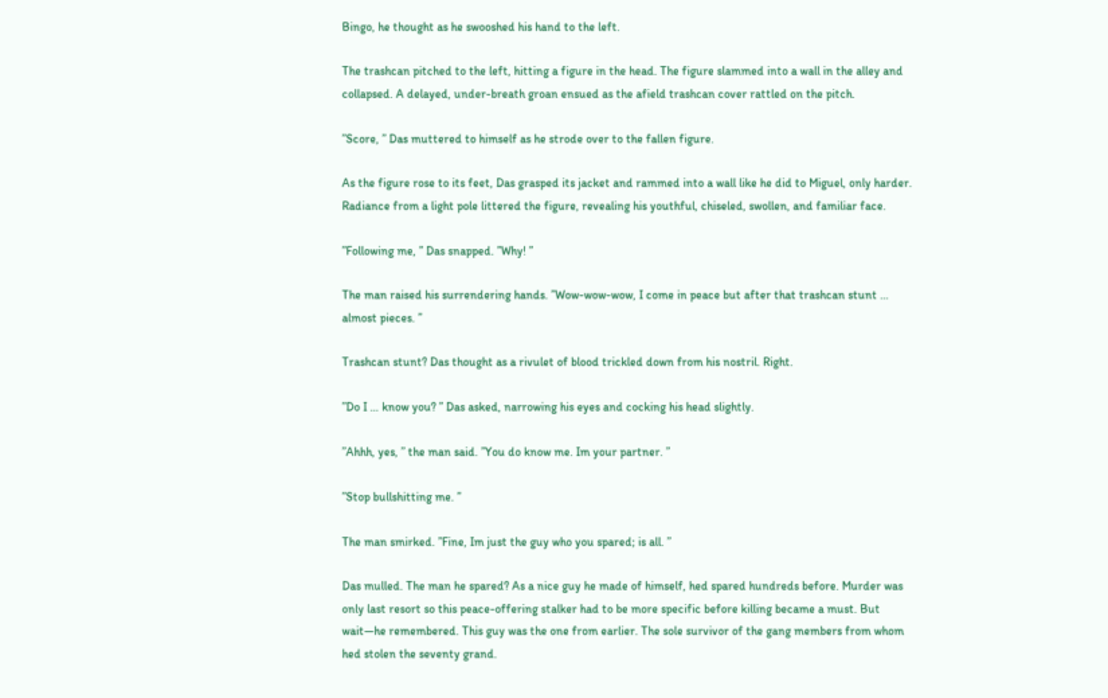Bingo, he thought as he swooshed his hand to the left.

The trashcan pitched to the left, hitting a figure in the head. The figure slammed into a wall in the alley and collapsed. A delayed, under-breath groan ensued as the afield trashcan cover rattled on the pitch.

”Score, ” Das muttered to himself as he strode over to the fallen figure.

As the figure rose to its feet, Das grasped its jacket and rammed into a wall like he did to Miguel, only harder. Radiance from a light pole littered the figure, revealing his youthful, chiseled, swollen, and familiar face.

”Following me, ” Das snapped. ”Why! ”

The man raised his surrendering hands. ”Wow-wow-wow, I come in peace but after that trashcan stunt … almost pieces. ”

Trashcan stunt? Das thought as a rivulet of blood trickled down from his nostril. Right.

”Do I … know you? ” Das asked, narrowing his eyes and cocking his head slightly.

”Ahhh, yes, ” the man said. ”You do know me. Im your partner. ”

”Stop bullshitting me. ”

The man smirked. ”Fine, Im just the guy who you spared; is all. ”

Das mulled. The man he spared? As a nice guy he made of himself, hed spared hundreds before. Murder was only last resort so this peace-offering stalker had to be more specific before killing became a must. But wait—he remembered. This guy was the one from earlier. The sole survivor of the gang members from whom hed stolen the seventy grand.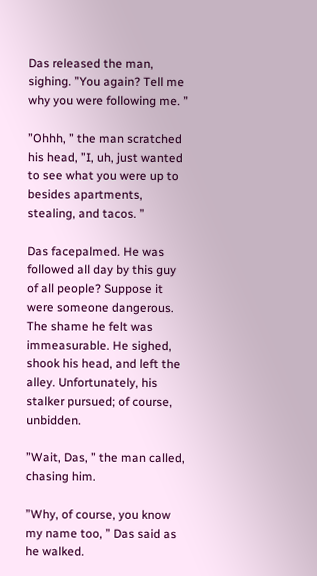Das released the man, sighing. ”You again? Tell me why you were following me. ”

”Ohhh, ” the man scratched his head, ”I, uh, just wanted to see what you were up to besides apartments, stealing, and tacos. ”

Das facepalmed. He was followed all day by this guy of all people? Suppose it were someone dangerous. The shame he felt was immeasurable. He sighed, shook his head, and left the alley. Unfortunately, his stalker pursued; of course, unbidden.

”Wait, Das, ” the man called, chasing him.

”Why, of course, you know my name too, ” Das said as he walked.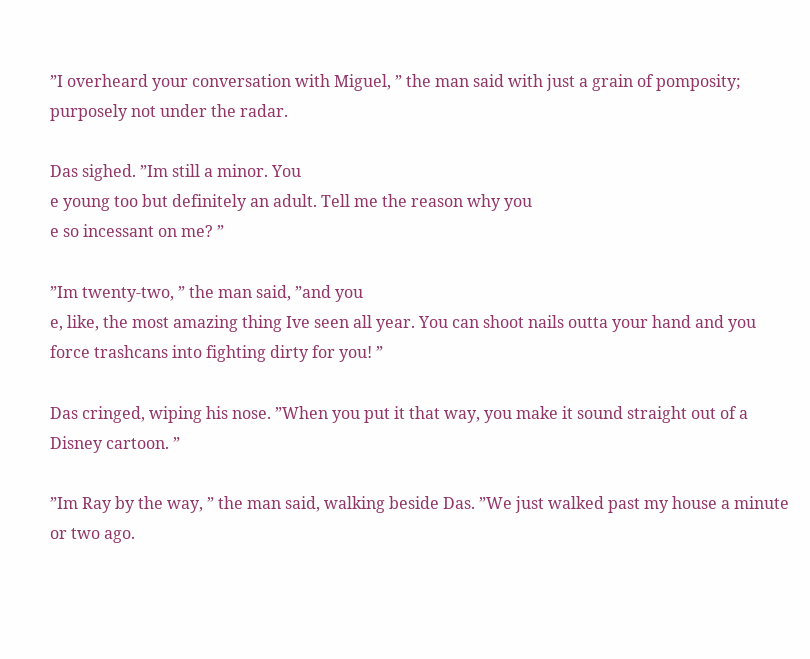”I overheard your conversation with Miguel, ” the man said with just a grain of pomposity; purposely not under the radar.

Das sighed. ”Im still a minor. You
e young too but definitely an adult. Tell me the reason why you
e so incessant on me? ”

”Im twenty-two, ” the man said, ”and you
e, like, the most amazing thing Ive seen all year. You can shoot nails outta your hand and you force trashcans into fighting dirty for you! ”

Das cringed, wiping his nose. ”When you put it that way, you make it sound straight out of a Disney cartoon. ”

”Im Ray by the way, ” the man said, walking beside Das. ”We just walked past my house a minute or two ago.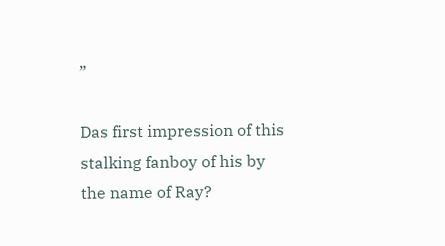”

Das first impression of this stalking fanboy of his by the name of Ray?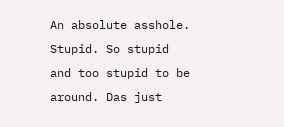An absolute asshole. Stupid. So stupid and too stupid to be around. Das just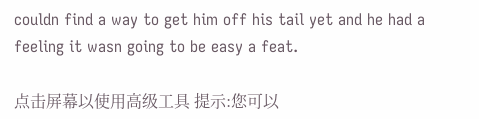couldn find a way to get him off his tail yet and he had a feeling it wasn going to be easy a feat.

点击屏幕以使用高级工具 提示:您可以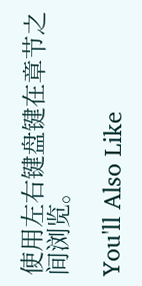使用左右键盘键在章节之间浏览。

You'll Also Like